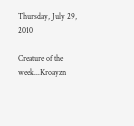Thursday, July 29, 2010

Creature of the week...Kroayzn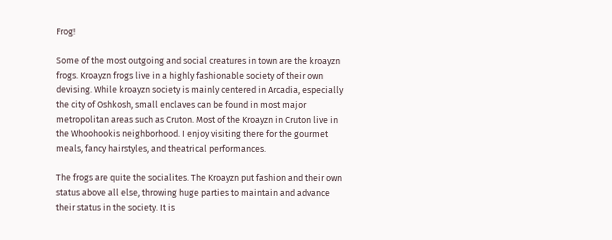Frog!

Some of the most outgoing and social creatures in town are the kroayzn frogs. Kroayzn frogs live in a highly fashionable society of their own devising. While kroayzn society is mainly centered in Arcadia, especially the city of Oshkosh, small enclaves can be found in most major metropolitan areas such as Cruton. Most of the Kroayzn in Cruton live in the Whoohookis neighborhood. I enjoy visiting there for the gourmet meals, fancy hairstyles, and theatrical performances.

The frogs are quite the socialites. The Kroayzn put fashion and their own status above all else, throwing huge parties to maintain and advance their status in the society. It is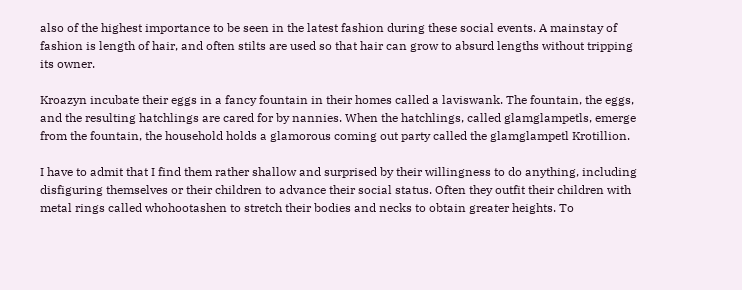also of the highest importance to be seen in the latest fashion during these social events. A mainstay of fashion is length of hair, and often stilts are used so that hair can grow to absurd lengths without tripping its owner.

Kroazyn incubate their eggs in a fancy fountain in their homes called a laviswank. The fountain, the eggs, and the resulting hatchlings are cared for by nannies. When the hatchlings, called glamglampetls, emerge from the fountain, the household holds a glamorous coming out party called the glamglampetl Krotillion.

I have to admit that I find them rather shallow and surprised by their willingness to do anything, including disfiguring themselves or their children to advance their social status. Often they outfit their children with metal rings called whohootashen to stretch their bodies and necks to obtain greater heights. To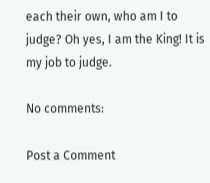each their own, who am I to judge? Oh yes, I am the King! It is my job to judge.

No comments:

Post a Comment